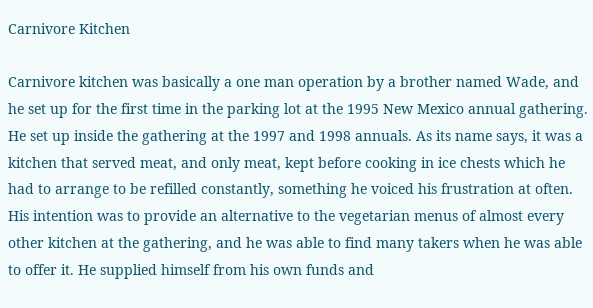Carnivore Kitchen

Carnivore kitchen was basically a one man operation by a brother named Wade, and he set up for the first time in the parking lot at the 1995 New Mexico annual gathering. He set up inside the gathering at the 1997 and 1998 annuals. As its name says, it was a kitchen that served meat, and only meat, kept before cooking in ice chests which he had to arrange to be refilled constantly, something he voiced his frustration at often. His intention was to provide an alternative to the vegetarian menus of almost every other kitchen at the gathering, and he was able to find many takers when he was able to offer it. He supplied himself from his own funds and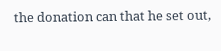the donation can that he set out,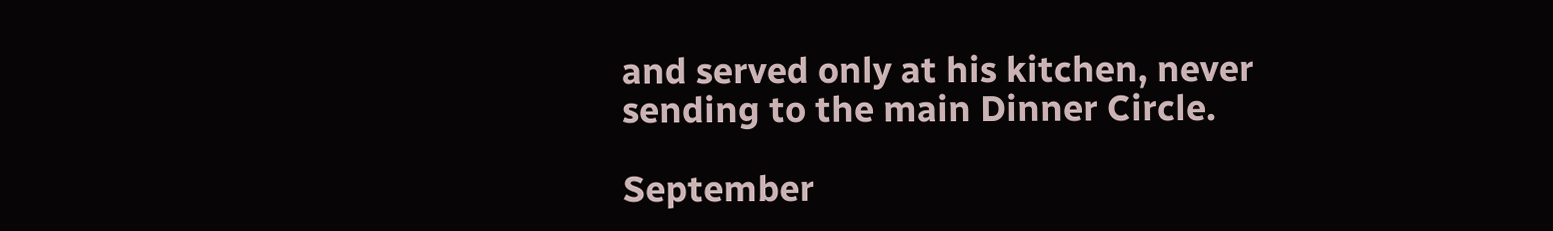and served only at his kitchen, never sending to the main Dinner Circle.

September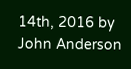14th, 2016 by John Anderson